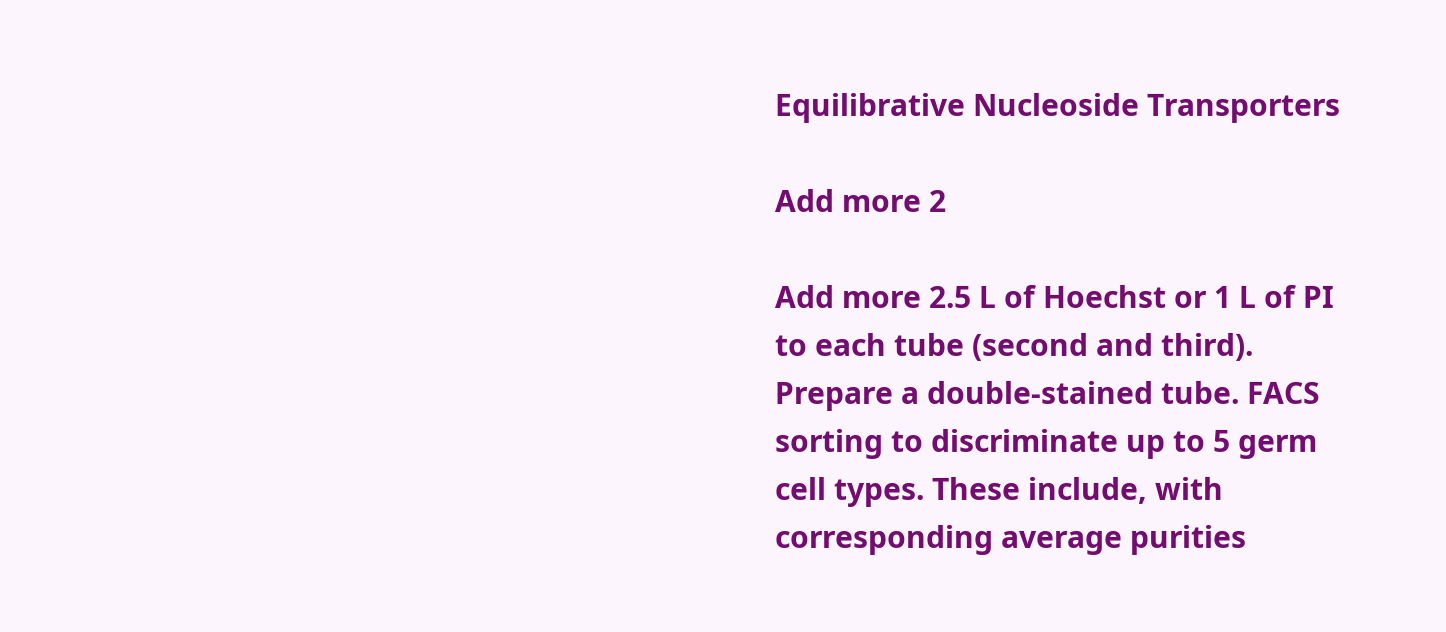Equilibrative Nucleoside Transporters

Add more 2

Add more 2.5 L of Hoechst or 1 L of PI to each tube (second and third). Prepare a double-stained tube. FACS sorting to discriminate up to 5 germ cell types. These include, with corresponding average purities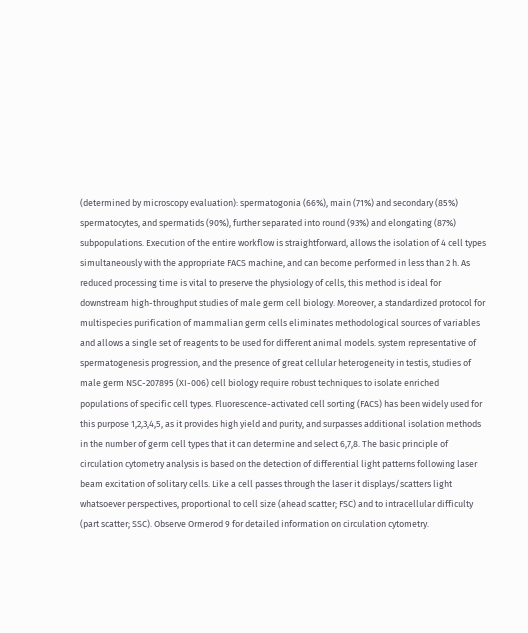(determined by microscopy evaluation): spermatogonia (66%), main (71%) and secondary (85%) spermatocytes, and spermatids (90%), further separated into round (93%) and elongating (87%) subpopulations. Execution of the entire workflow is straightforward, allows the isolation of 4 cell types simultaneously with the appropriate FACS machine, and can become performed in less than 2 h. As reduced processing time is vital to preserve the physiology of cells, this method is ideal for downstream high-throughput studies of male germ cell biology. Moreover, a standardized protocol for multispecies purification of mammalian germ cells eliminates methodological sources of variables and allows a single set of reagents to be used for different animal models. system representative of spermatogenesis progression, and the presence of great cellular heterogeneity in testis, studies of male germ NSC-207895 (XI-006) cell biology require robust techniques to isolate enriched populations of specific cell types. Fluorescence-activated cell sorting (FACS) has been widely used for this purpose 1,2,3,4,5, as it provides high yield and purity, and surpasses additional isolation methods in the number of germ cell types that it can determine and select 6,7,8. The basic principle of circulation cytometry analysis is based on the detection of differential light patterns following laser beam excitation of solitary cells. Like a cell passes through the laser it displays/scatters light whatsoever perspectives, proportional to cell size (ahead scatter; FSC) and to intracellular difficulty (part scatter; SSC). Observe Ormerod 9 for detailed information on circulation cytometry.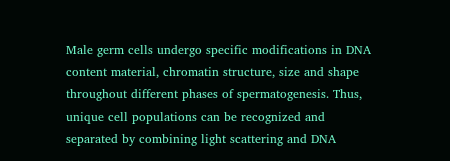Male germ cells undergo specific modifications in DNA content material, chromatin structure, size and shape throughout different phases of spermatogenesis. Thus, unique cell populations can be recognized and separated by combining light scattering and DNA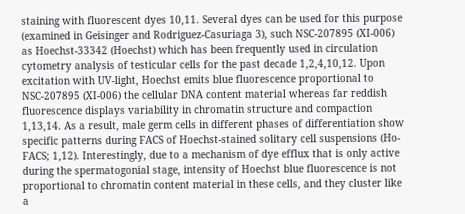staining with fluorescent dyes 10,11. Several dyes can be used for this purpose (examined in Geisinger and Rodriguez-Casuriaga 3), such NSC-207895 (XI-006) as Hoechst-33342 (Hoechst) which has been frequently used in circulation cytometry analysis of testicular cells for the past decade 1,2,4,10,12. Upon excitation with UV-light, Hoechst emits blue fluorescence proportional to NSC-207895 (XI-006) the cellular DNA content material whereas far reddish fluorescence displays variability in chromatin structure and compaction 1,13,14. As a result, male germ cells in different phases of differentiation show specific patterns during FACS of Hoechst-stained solitary cell suspensions (Ho-FACS; 1,12). Interestingly, due to a mechanism of dye efflux that is only active during the spermatogonial stage, intensity of Hoechst blue fluorescence is not proportional to chromatin content material in these cells, and they cluster like a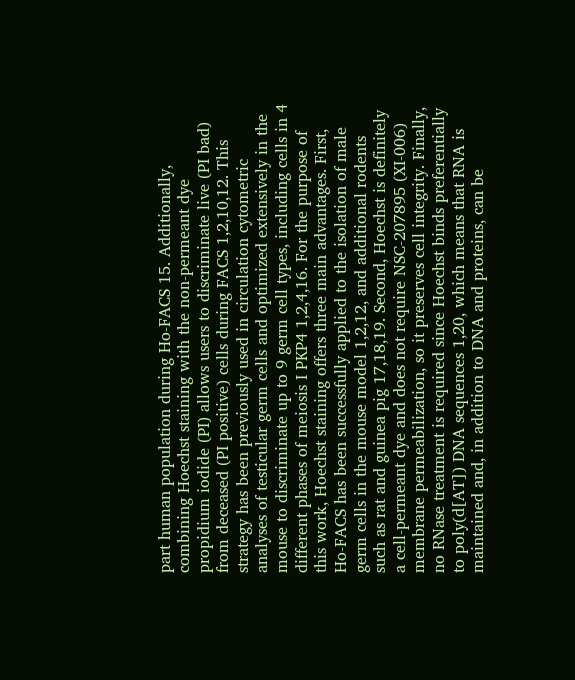part human population during Ho-FACS 15. Additionally, combining Hoechst staining with the non-permeant dye propidium iodide (PI) allows users to discriminate live (PI bad) from deceased (PI positive) cells during FACS 1,2,10,12. This strategy has been previously used in circulation cytometric analyses of testicular germ cells and optimized extensively in the mouse to discriminate up to 9 germ cell types, including cells in 4 different phases of meiosis I PKP4 1,2,4,16. For the purpose of this work, Hoechst staining offers three main advantages. First, Ho-FACS has been successfully applied to the isolation of male germ cells in the mouse model 1,2,12, and additional rodents such as rat and guinea pig 17,18,19. Second, Hoechst is definitely a cell-permeant dye and does not require NSC-207895 (XI-006) membrane permeabilization, so it preserves cell integrity. Finally, no RNase treatment is required since Hoechst binds preferentially to poly(d[AT]) DNA sequences 1,20, which means that RNA is maintained and, in addition to DNA and proteins, can be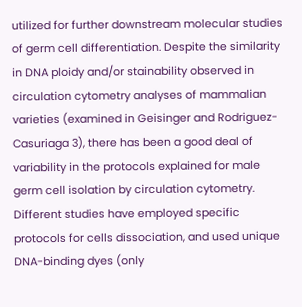utilized for further downstream molecular studies of germ cell differentiation. Despite the similarity in DNA ploidy and/or stainability observed in circulation cytometry analyses of mammalian varieties (examined in Geisinger and Rodriguez-Casuriaga 3), there has been a good deal of variability in the protocols explained for male germ cell isolation by circulation cytometry. Different studies have employed specific protocols for cells dissociation, and used unique DNA-binding dyes (only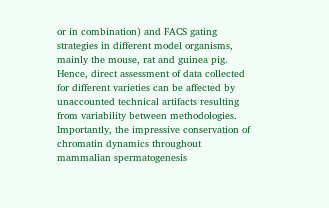or in combination) and FACS gating strategies in different model organisms, mainly the mouse, rat and guinea pig. Hence, direct assessment of data collected for different varieties can be affected by unaccounted technical artifacts resulting from variability between methodologies. Importantly, the impressive conservation of chromatin dynamics throughout mammalian spermatogenesis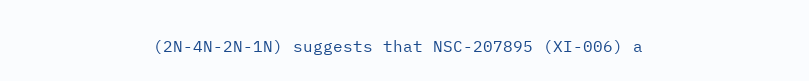(2N-4N-2N-1N) suggests that NSC-207895 (XI-006) a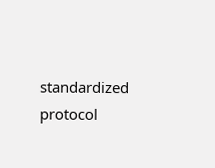standardized protocol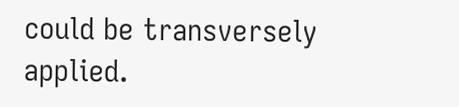could be transversely applied.